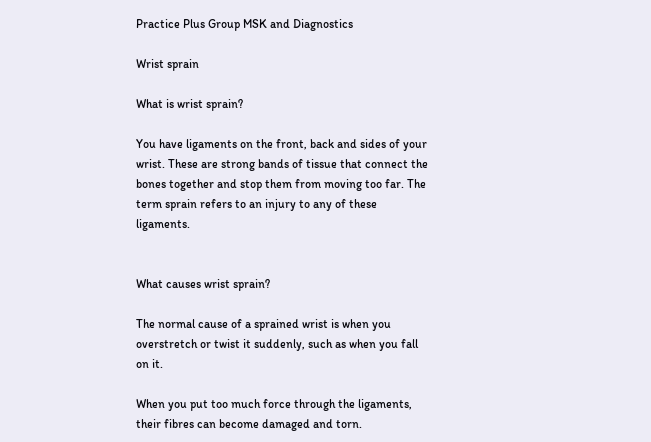Practice Plus Group MSK and Diagnostics

Wrist sprain

What is wrist sprain?

You have ligaments on the front, back and sides of your wrist. These are strong bands of tissue that connect the bones together and stop them from moving too far. The term sprain refers to an injury to any of these ligaments.


What causes wrist sprain?

The normal cause of a sprained wrist is when you overstretch or twist it suddenly, such as when you fall on it.

When you put too much force through the ligaments, their fibres can become damaged and torn.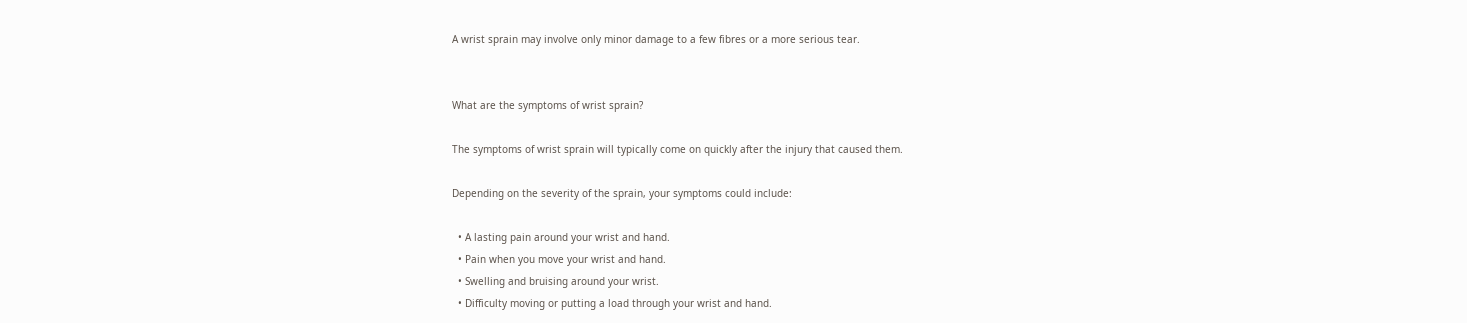A wrist sprain may involve only minor damage to a few fibres or a more serious tear.


What are the symptoms of wrist sprain?

The symptoms of wrist sprain will typically come on quickly after the injury that caused them.

Depending on the severity of the sprain, your symptoms could include:

  • A lasting pain around your wrist and hand.
  • Pain when you move your wrist and hand.
  • Swelling and bruising around your wrist.
  • Difficulty moving or putting a load through your wrist and hand.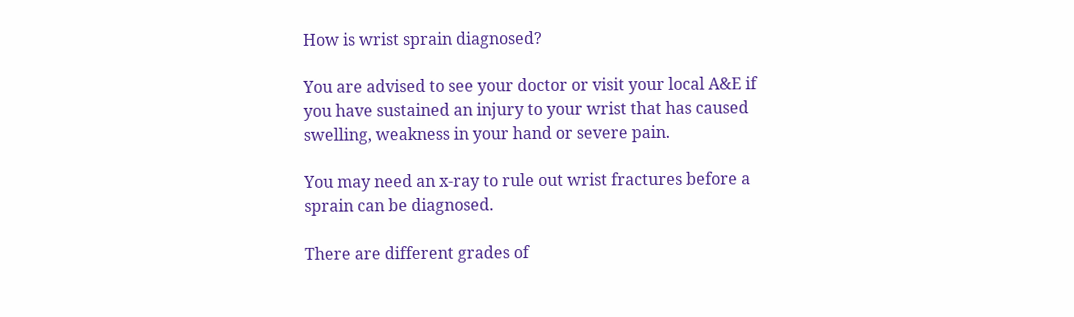How is wrist sprain diagnosed?

You are advised to see your doctor or visit your local A&E if you have sustained an injury to your wrist that has caused swelling, weakness in your hand or severe pain.

You may need an x-ray to rule out wrist fractures before a sprain can be diagnosed.

There are different grades of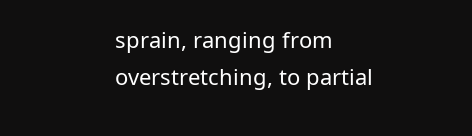sprain, ranging from overstretching, to partial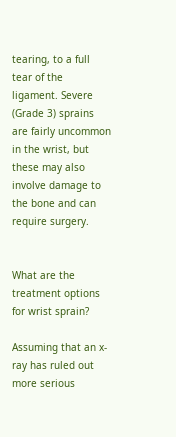tearing, to a full tear of the ligament. Severe (Grade 3) sprains are fairly uncommon in the wrist, but these may also involve damage to the bone and can require surgery.


What are the treatment options for wrist sprain?

Assuming that an x-ray has ruled out more serious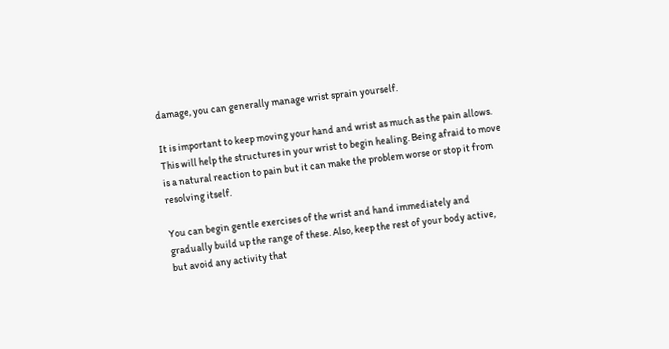damage, you can generally manage wrist sprain yourself.

It is important to keep moving your hand and wrist as much as the pain allows. This will help the structures in your wrist to begin healing. Being afraid to move is a natural reaction to pain but it can make the problem worse or stop it from resolving itself.

You can begin gentle exercises of the wrist and hand immediately and gradually build up the range of these. Also, keep the rest of your body active, but avoid any activity that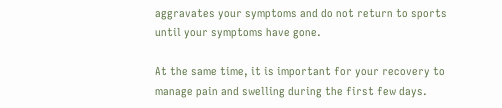aggravates your symptoms and do not return to sports until your symptoms have gone.

At the same time, it is important for your recovery to manage pain and swelling during the first few days.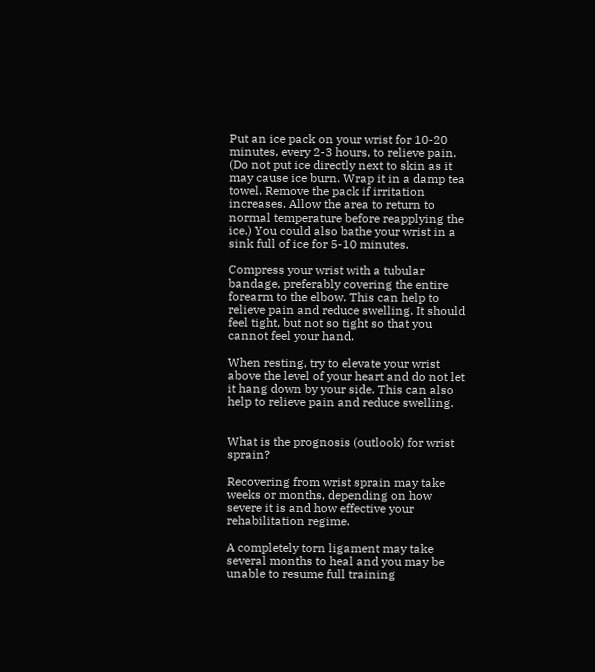Put an ice pack on your wrist for 10-20 minutes, every 2-3 hours, to relieve pain. (Do not put ice directly next to skin as it may cause ice burn. Wrap it in a damp tea towel. Remove the pack if irritation increases. Allow the area to return to normal temperature before reapplying the ice.) You could also bathe your wrist in a sink full of ice for 5-10 minutes.

Compress your wrist with a tubular bandage, preferably covering the entire forearm to the elbow. This can help to relieve pain and reduce swelling. It should feel tight, but not so tight so that you cannot feel your hand.

When resting, try to elevate your wrist above the level of your heart and do not let it hang down by your side. This can also help to relieve pain and reduce swelling.


What is the prognosis (outlook) for wrist sprain?

Recovering from wrist sprain may take weeks or months, depending on how severe it is and how effective your rehabilitation regime.

A completely torn ligament may take several months to heal and you may be unable to resume full training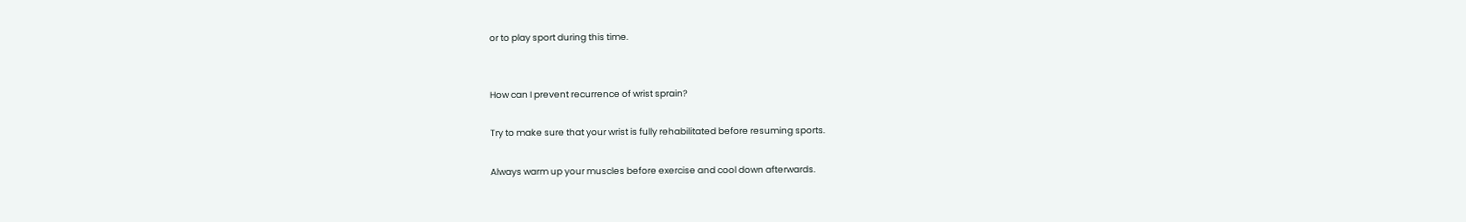or to play sport during this time.


How can I prevent recurrence of wrist sprain?

Try to make sure that your wrist is fully rehabilitated before resuming sports.

Always warm up your muscles before exercise and cool down afterwards.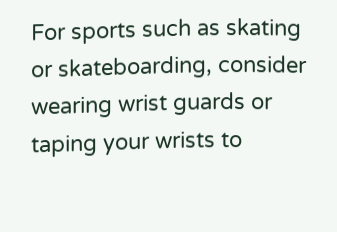For sports such as skating or skateboarding, consider wearing wrist guards or taping your wrists to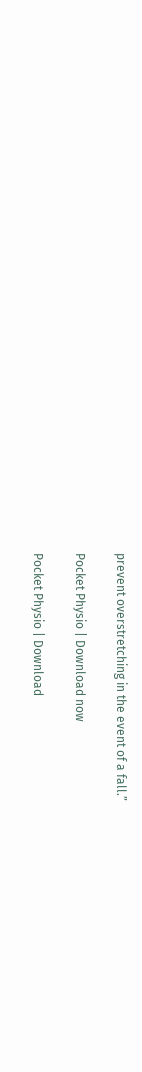prevent overstretching in the event of a fall.”

Pocket Physio | Download now

Pocket Physio | Download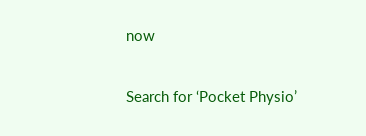now

Search for ‘Pocket Physio’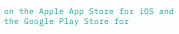on the Apple App Store for iOS and the Google Play Store for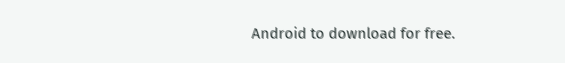Android to download for free.